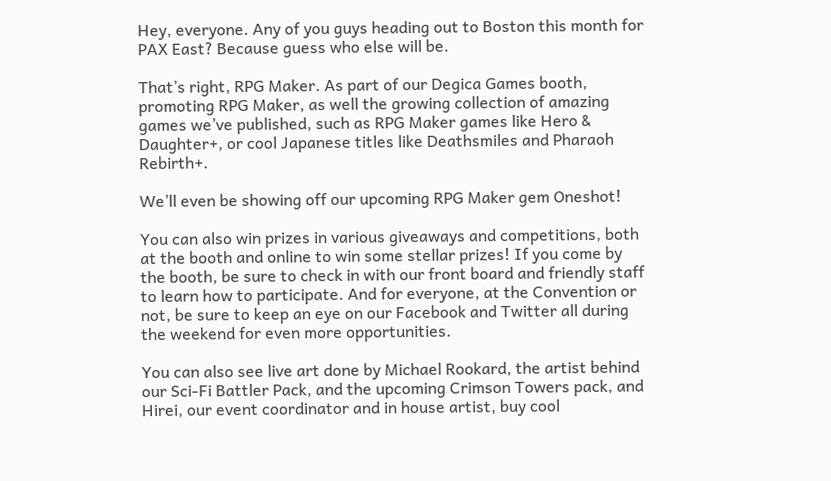Hey, everyone. Any of you guys heading out to Boston this month for PAX East? Because guess who else will be.

That’s right, RPG Maker. As part of our Degica Games booth, promoting RPG Maker, as well the growing collection of amazing games we’ve published, such as RPG Maker games like Hero & Daughter+, or cool Japanese titles like Deathsmiles and Pharaoh Rebirth+.

We’ll even be showing off our upcoming RPG Maker gem Oneshot!

You can also win prizes in various giveaways and competitions, both at the booth and online to win some stellar prizes! If you come by the booth, be sure to check in with our front board and friendly staff to learn how to participate. And for everyone, at the Convention or not, be sure to keep an eye on our Facebook and Twitter all during the weekend for even more opportunities.

You can also see live art done by Michael Rookard, the artist behind our Sci-Fi Battler Pack, and the upcoming Crimson Towers pack, and Hirei, our event coordinator and in house artist, buy cool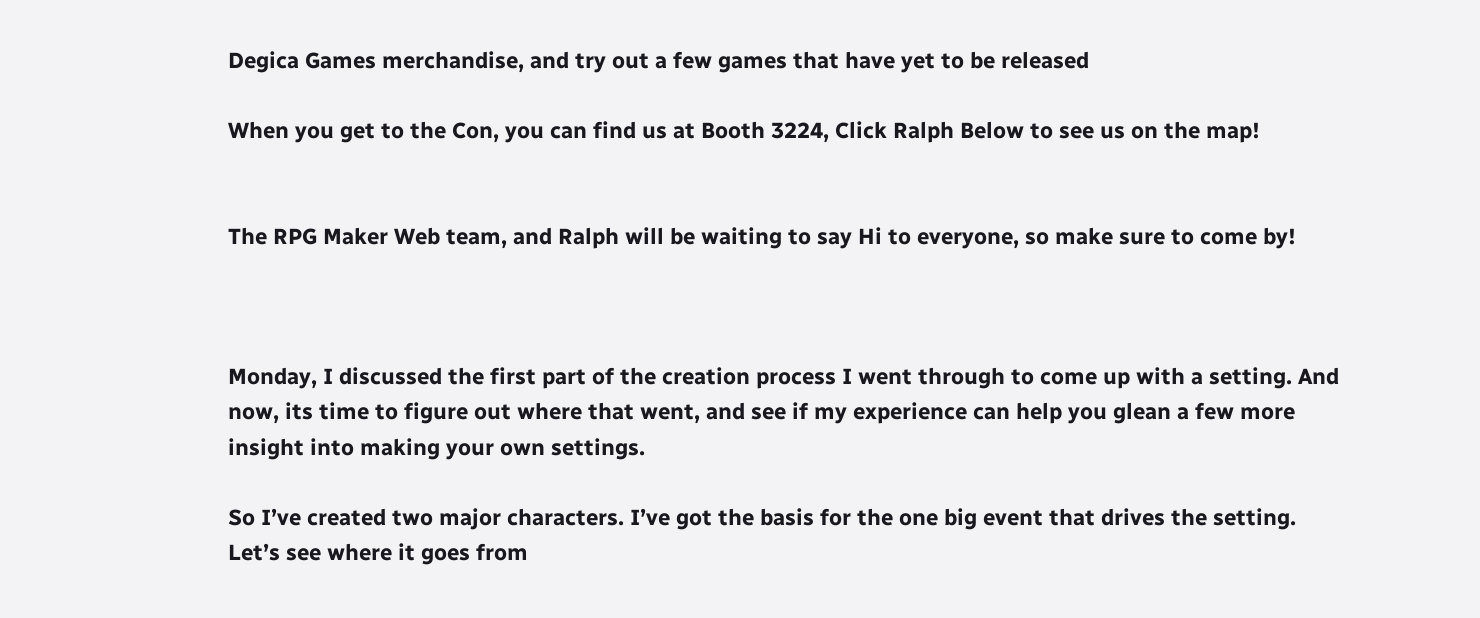Degica Games merchandise, and try out a few games that have yet to be released

When you get to the Con, you can find us at Booth 3224, Click Ralph Below to see us on the map!


The RPG Maker Web team, and Ralph will be waiting to say Hi to everyone, so make sure to come by!



Monday, I discussed the first part of the creation process I went through to come up with a setting. And now, its time to figure out where that went, and see if my experience can help you glean a few more insight into making your own settings.

So I’ve created two major characters. I’ve got the basis for the one big event that drives the setting. Let’s see where it goes from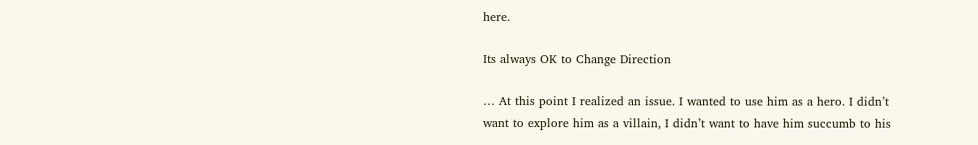here.

Its always OK to Change Direction

… At this point I realized an issue. I wanted to use him as a hero. I didn’t want to explore him as a villain, I didn’t want to have him succumb to his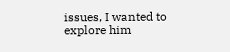issues, I wanted to explore him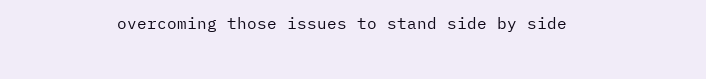overcoming those issues to stand side by side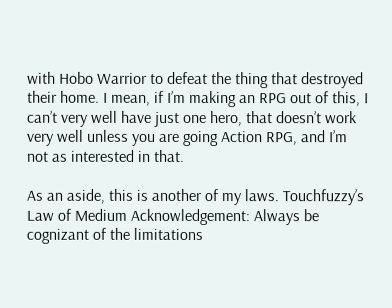with Hobo Warrior to defeat the thing that destroyed their home. I mean, if I’m making an RPG out of this, I can’t very well have just one hero, that doesn’t work very well unless you are going Action RPG, and I’m not as interested in that.

As an aside, this is another of my laws. Touchfuzzy’s Law of Medium Acknowledgement: Always be cognizant of the limitations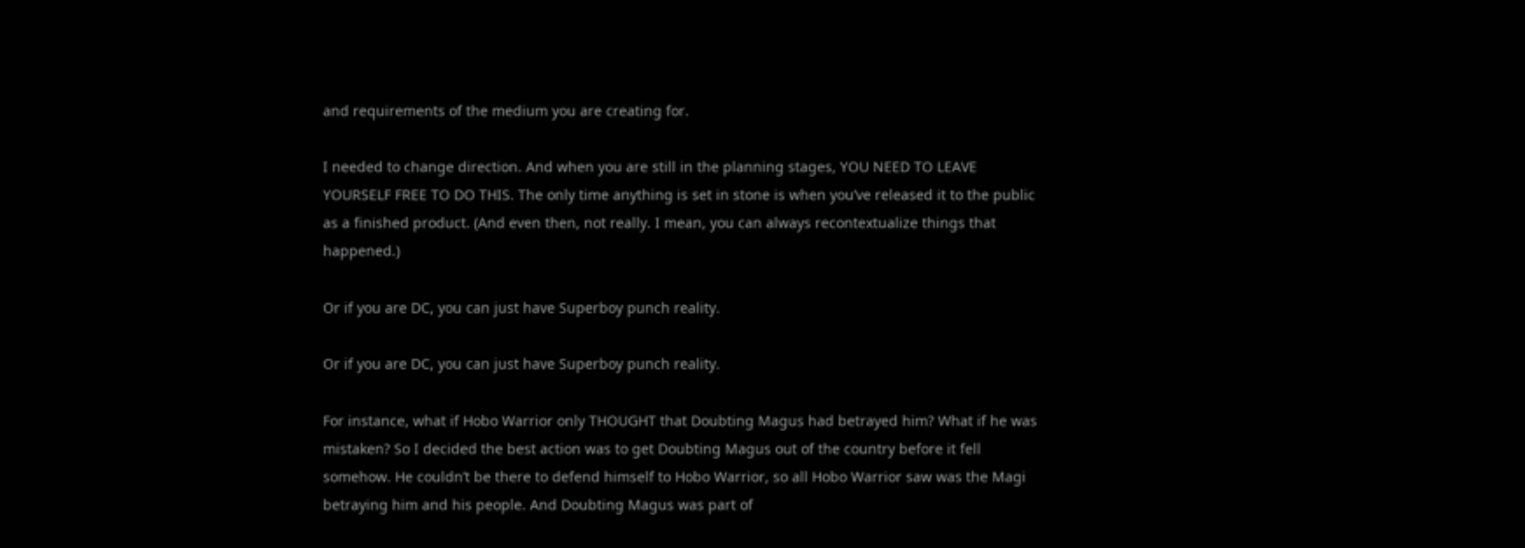and requirements of the medium you are creating for.

I needed to change direction. And when you are still in the planning stages, YOU NEED TO LEAVE YOURSELF FREE TO DO THIS. The only time anything is set in stone is when you’ve released it to the public as a finished product. (And even then, not really. I mean, you can always recontextualize things that happened.)

Or if you are DC, you can just have Superboy punch reality.

Or if you are DC, you can just have Superboy punch reality.

For instance, what if Hobo Warrior only THOUGHT that Doubting Magus had betrayed him? What if he was mistaken? So I decided the best action was to get Doubting Magus out of the country before it fell somehow. He couldn’t be there to defend himself to Hobo Warrior, so all Hobo Warrior saw was the Magi betraying him and his people. And Doubting Magus was part of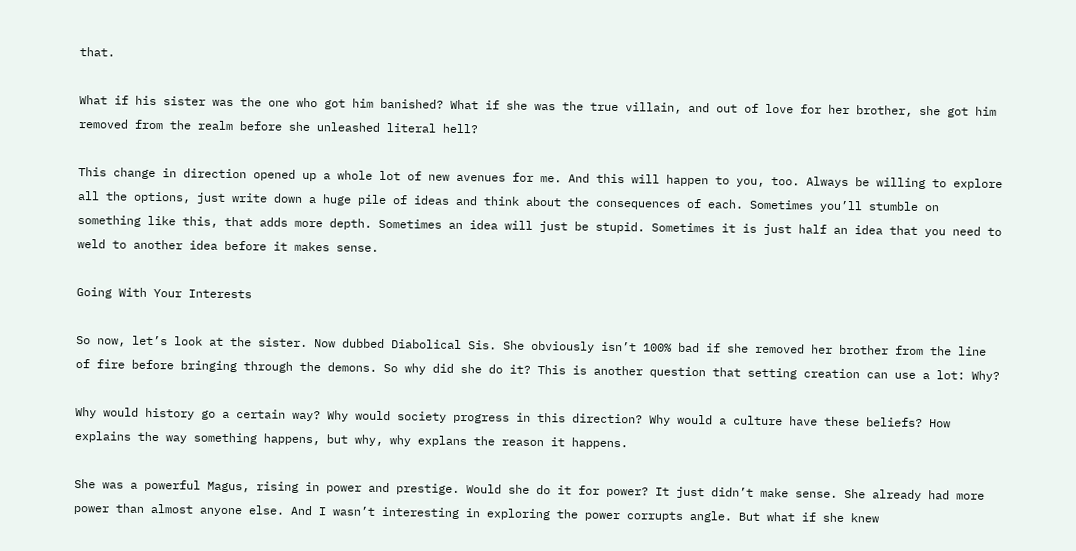that.

What if his sister was the one who got him banished? What if she was the true villain, and out of love for her brother, she got him removed from the realm before she unleashed literal hell?

This change in direction opened up a whole lot of new avenues for me. And this will happen to you, too. Always be willing to explore all the options, just write down a huge pile of ideas and think about the consequences of each. Sometimes you’ll stumble on something like this, that adds more depth. Sometimes an idea will just be stupid. Sometimes it is just half an idea that you need to weld to another idea before it makes sense.

Going With Your Interests

So now, let’s look at the sister. Now dubbed Diabolical Sis. She obviously isn’t 100% bad if she removed her brother from the line of fire before bringing through the demons. So why did she do it? This is another question that setting creation can use a lot: Why?

Why would history go a certain way? Why would society progress in this direction? Why would a culture have these beliefs? How explains the way something happens, but why, why explans the reason it happens.

She was a powerful Magus, rising in power and prestige. Would she do it for power? It just didn’t make sense. She already had more power than almost anyone else. And I wasn’t interesting in exploring the power corrupts angle. But what if she knew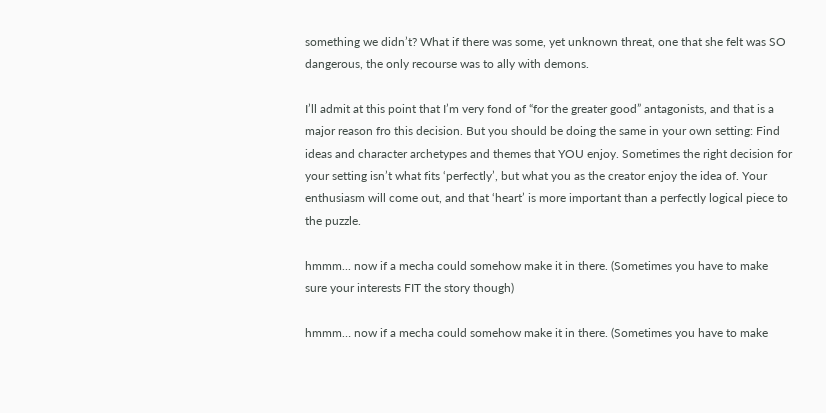something we didn’t? What if there was some, yet unknown threat, one that she felt was SO dangerous, the only recourse was to ally with demons.

I’ll admit at this point that I’m very fond of “for the greater good” antagonists, and that is a major reason fro this decision. But you should be doing the same in your own setting: Find ideas and character archetypes and themes that YOU enjoy. Sometimes the right decision for your setting isn’t what fits ‘perfectly’, but what you as the creator enjoy the idea of. Your enthusiasm will come out, and that ‘heart’ is more important than a perfectly logical piece to the puzzle.

hmmm... now if a mecha could somehow make it in there. (Sometimes you have to make sure your interests FIT the story though)

hmmm… now if a mecha could somehow make it in there. (Sometimes you have to make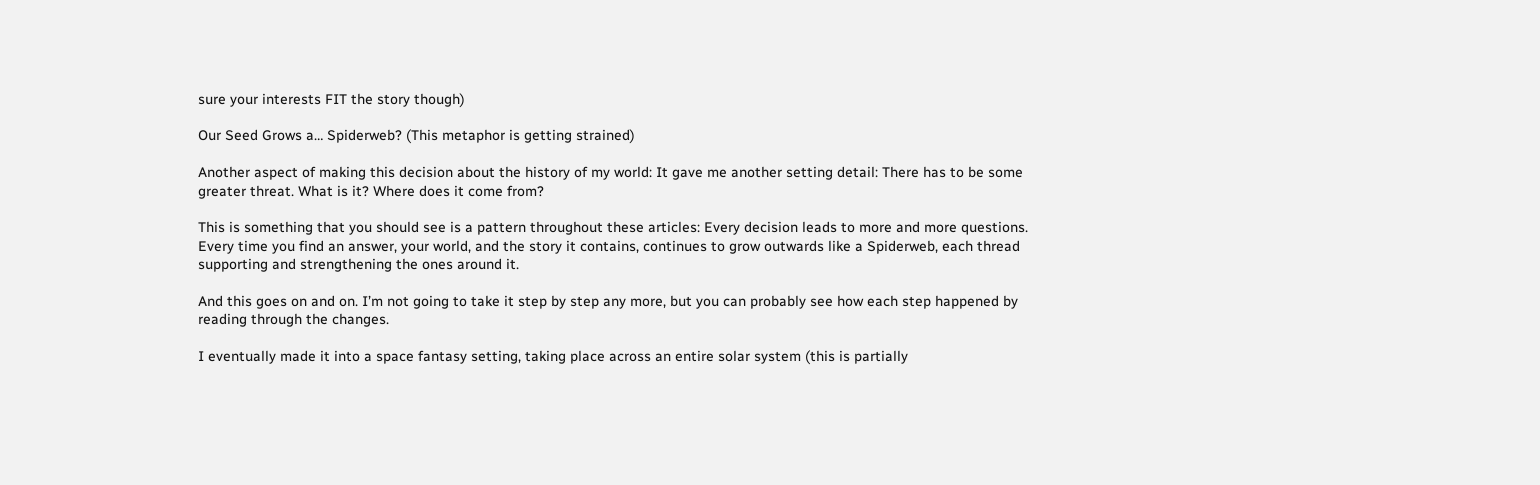sure your interests FIT the story though)

Our Seed Grows a… Spiderweb? (This metaphor is getting strained)

Another aspect of making this decision about the history of my world: It gave me another setting detail: There has to be some greater threat. What is it? Where does it come from?

This is something that you should see is a pattern throughout these articles: Every decision leads to more and more questions. Every time you find an answer, your world, and the story it contains, continues to grow outwards like a Spiderweb, each thread supporting and strengthening the ones around it.

And this goes on and on. I’m not going to take it step by step any more, but you can probably see how each step happened by reading through the changes.

I eventually made it into a space fantasy setting, taking place across an entire solar system (this is partially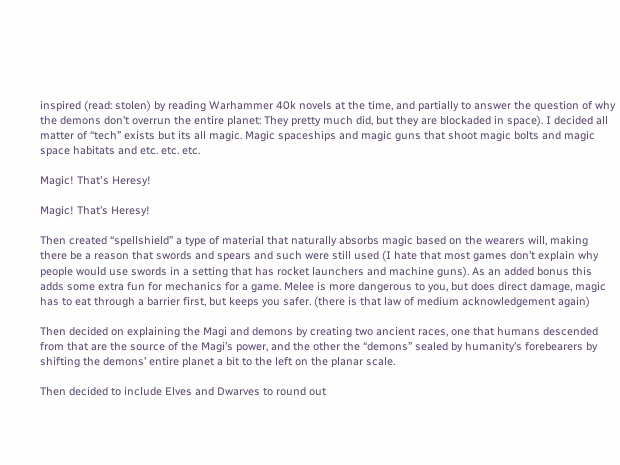inspired (read: stolen) by reading Warhammer 40k novels at the time, and partially to answer the question of why the demons don’t overrun the entire planet: They pretty much did, but they are blockaded in space). I decided all matter of “tech” exists but its all magic. Magic spaceships and magic guns that shoot magic bolts and magic space habitats and etc. etc. etc.

Magic! That's Heresy!

Magic! That’s Heresy!

Then created “spellshield” a type of material that naturally absorbs magic based on the wearers will, making there be a reason that swords and spears and such were still used (I hate that most games don’t explain why people would use swords in a setting that has rocket launchers and machine guns). As an added bonus this adds some extra fun for mechanics for a game. Melee is more dangerous to you, but does direct damage, magic has to eat through a barrier first, but keeps you safer. (there is that law of medium acknowledgement again)

Then decided on explaining the Magi and demons by creating two ancient races, one that humans descended from that are the source of the Magi’s power, and the other the “demons” sealed by humanity’s forebearers by shifting the demons’ entire planet a bit to the left on the planar scale.

Then decided to include Elves and Dwarves to round out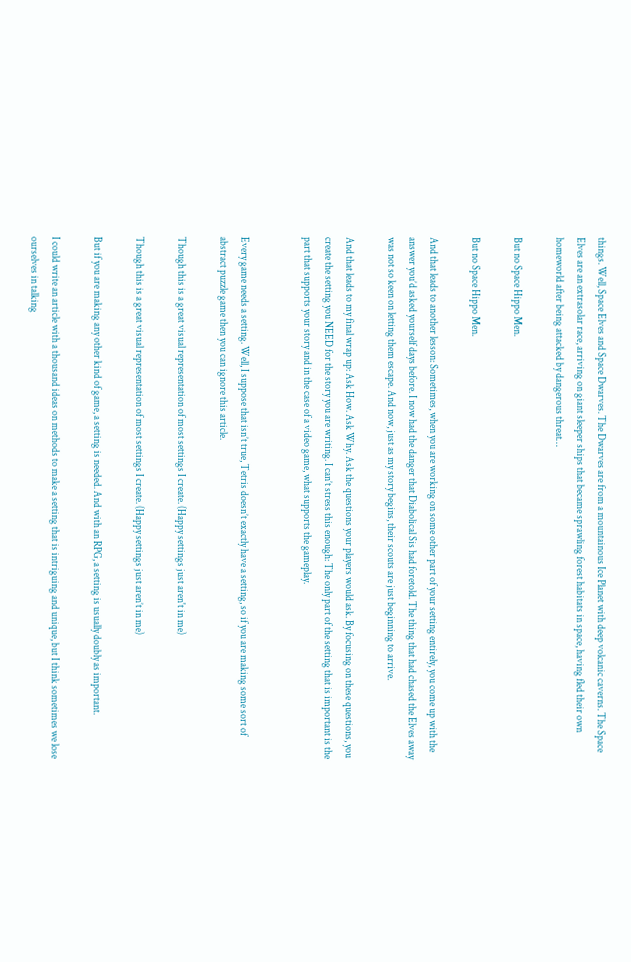things. Well, Space Elves and Space Dwarves. The Dwarves are from a mountainous Ice Planet with deep volcanic caverns. The Space Elves are an extrasolar race, arriving on giant sleeper ships that became sprawling forest habitats in space, having fled their own homeworld after being attacked by dangerous threat…

But no Space Hippo Men.

But no Space Hippo Men.

And that leads to another lesson: Sometimes, when you are working on some other part of your setting entirely, you come up with the answer you’d asked yourself days before. I now had the danger that Diabolical Sis had foretold. The thing that had chased the Elves away was not so keen on letting them escape. And now, just as my story begins, their scouts are just beginning to arrive.

And that leads to my final wrap up: Ask How. Ask Why. Ask the questions your players would ask. By focusing on these questions, you create the setting you NEED for the story you are writing. I can’t stress this enough: The only part of the setting that is important is the part that supports your story and in the case of a video game, what supports the gameplay.


Every game needs a setting. Well, I suppose that isn’t true, Tetris doesn’t exactly have a setting, so if you are making some sort of abstract puzzle game then you can ignore this article.

Though this is a great visual representation of most settings I create. (Happy settings just aren't in me)

Though this is a great visual representation of most settings I create. (Happy settings just aren’t in me)

But if you are making any other kind of game, a setting is needed. And with an RPG, a setting is usually doubly as important.

I could write an article with a thousand ideas on methods to make a setting that is intriguing and unique, but I think sometimes we lose ourselves in talking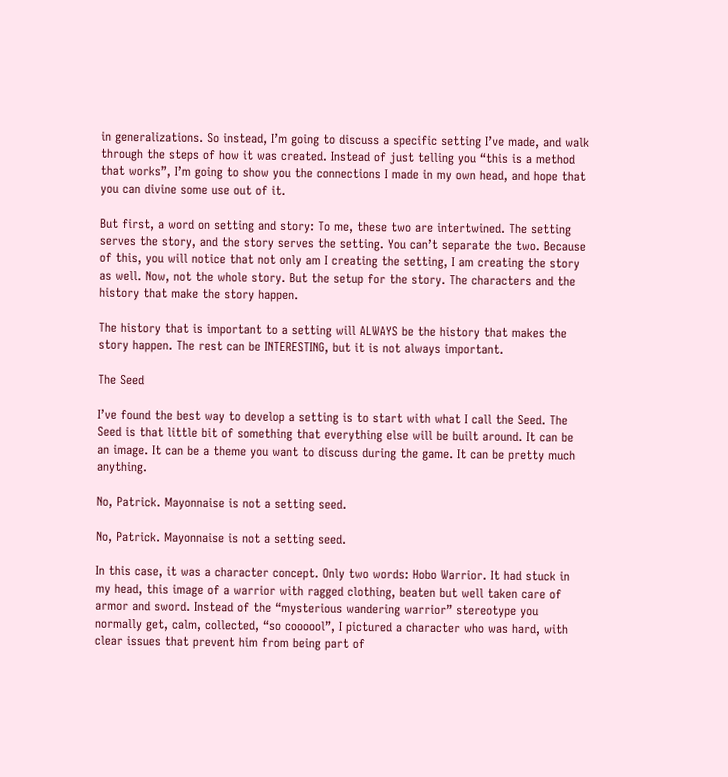in generalizations. So instead, I’m going to discuss a specific setting I’ve made, and walk through the steps of how it was created. Instead of just telling you “this is a method that works”, I’m going to show you the connections I made in my own head, and hope that you can divine some use out of it.

But first, a word on setting and story: To me, these two are intertwined. The setting serves the story, and the story serves the setting. You can’t separate the two. Because of this, you will notice that not only am I creating the setting, I am creating the story as well. Now, not the whole story. But the setup for the story. The characters and the history that make the story happen.

The history that is important to a setting will ALWAYS be the history that makes the story happen. The rest can be INTERESTING, but it is not always important.

The Seed

I’ve found the best way to develop a setting is to start with what I call the Seed. The Seed is that little bit of something that everything else will be built around. It can be an image. It can be a theme you want to discuss during the game. It can be pretty much anything.

No, Patrick. Mayonnaise is not a setting seed.

No, Patrick. Mayonnaise is not a setting seed.

In this case, it was a character concept. Only two words: Hobo Warrior. It had stuck in my head, this image of a warrior with ragged clothing, beaten but well taken care of armor and sword. Instead of the “mysterious wandering warrior” stereotype you normally get, calm, collected, “so coooool”, I pictured a character who was hard, with clear issues that prevent him from being part of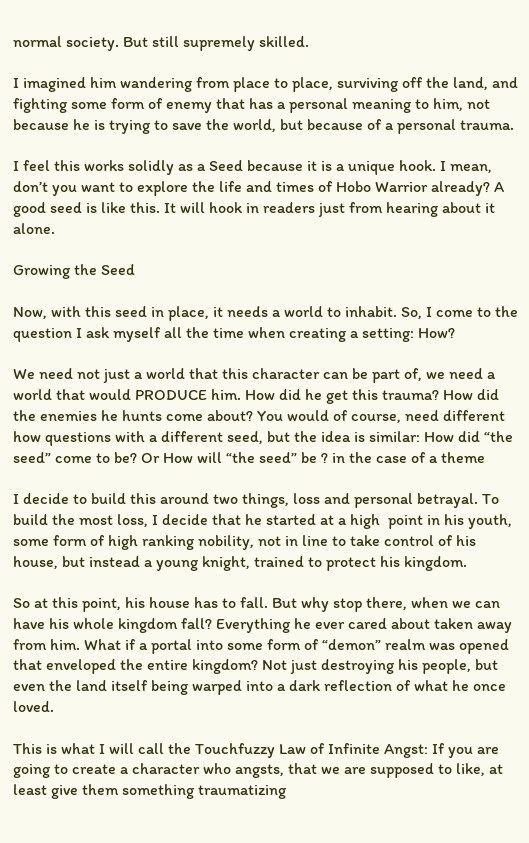normal society. But still supremely skilled.

I imagined him wandering from place to place, surviving off the land, and fighting some form of enemy that has a personal meaning to him, not because he is trying to save the world, but because of a personal trauma.

I feel this works solidly as a Seed because it is a unique hook. I mean, don’t you want to explore the life and times of Hobo Warrior already? A good seed is like this. It will hook in readers just from hearing about it alone.

Growing the Seed

Now, with this seed in place, it needs a world to inhabit. So, I come to the question I ask myself all the time when creating a setting: How?

We need not just a world that this character can be part of, we need a world that would PRODUCE him. How did he get this trauma? How did the enemies he hunts come about? You would of course, need different how questions with a different seed, but the idea is similar: How did “the seed” come to be? Or How will “the seed” be ? in the case of a theme

I decide to build this around two things, loss and personal betrayal. To build the most loss, I decide that he started at a high  point in his youth, some form of high ranking nobility, not in line to take control of his house, but instead a young knight, trained to protect his kingdom.

So at this point, his house has to fall. But why stop there, when we can have his whole kingdom fall? Everything he ever cared about taken away from him. What if a portal into some form of “demon” realm was opened that enveloped the entire kingdom? Not just destroying his people, but even the land itself being warped into a dark reflection of what he once loved.

This is what I will call the Touchfuzzy Law of Infinite Angst: If you are going to create a character who angsts, that we are supposed to like, at least give them something traumatizing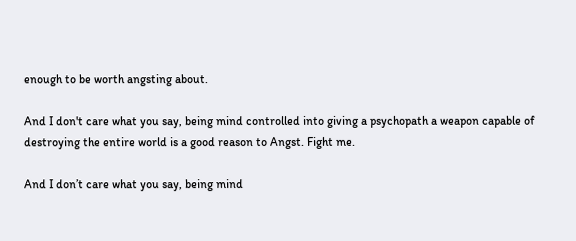enough to be worth angsting about.

And I don't care what you say, being mind controlled into giving a psychopath a weapon capable of destroying the entire world is a good reason to Angst. Fight me.

And I don’t care what you say, being mind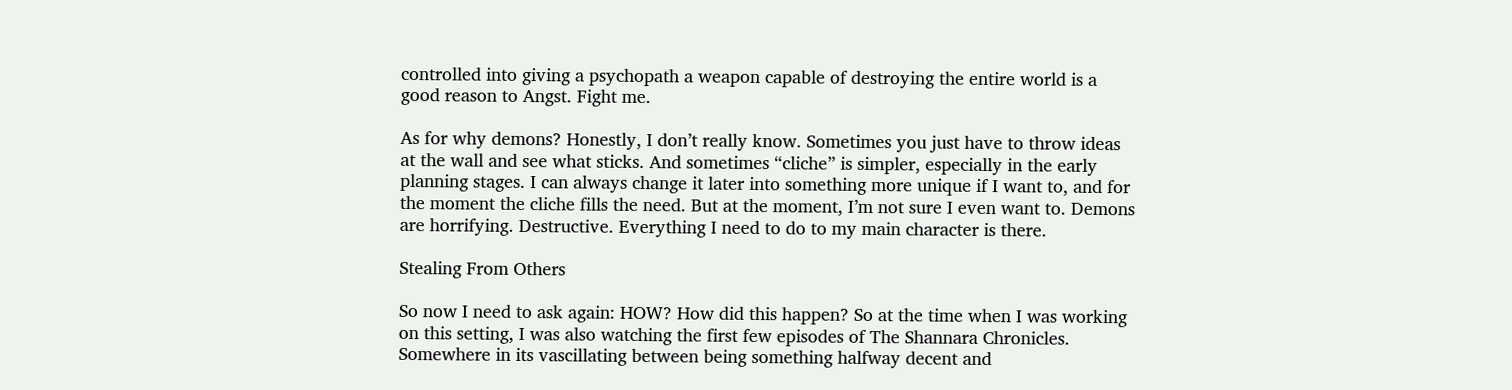controlled into giving a psychopath a weapon capable of destroying the entire world is a good reason to Angst. Fight me.

As for why demons? Honestly, I don’t really know. Sometimes you just have to throw ideas at the wall and see what sticks. And sometimes “cliche” is simpler, especially in the early planning stages. I can always change it later into something more unique if I want to, and for the moment the cliche fills the need. But at the moment, I’m not sure I even want to. Demons are horrifying. Destructive. Everything I need to do to my main character is there.

Stealing From Others

So now I need to ask again: HOW? How did this happen? So at the time when I was working on this setting, I was also watching the first few episodes of The Shannara Chronicles. Somewhere in its vascillating between being something halfway decent and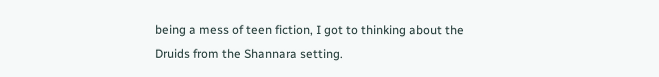being a mess of teen fiction, I got to thinking about the Druids from the Shannara setting.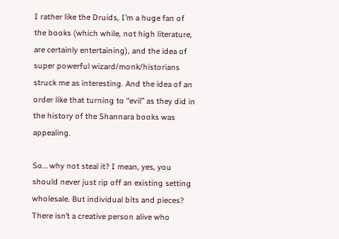I rather like the Druids, I’m a huge fan of the books (which while, not high literature, are certainly entertaining), and the idea of super powerful wizard/monk/historians struck me as interesting. And the idea of an order like that turning to “evil” as they did in the history of the Shannara books was appealing.

So… why not steal it? I mean, yes, you should never just rip off an existing setting wholesale. But individual bits and pieces? There isn’t a creative person alive who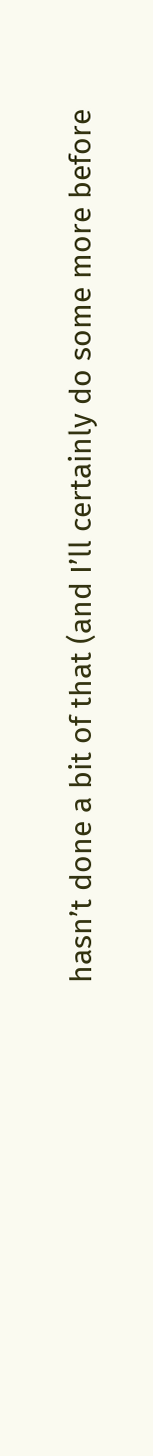hasn’t done a bit of that (and I’ll certainly do some more before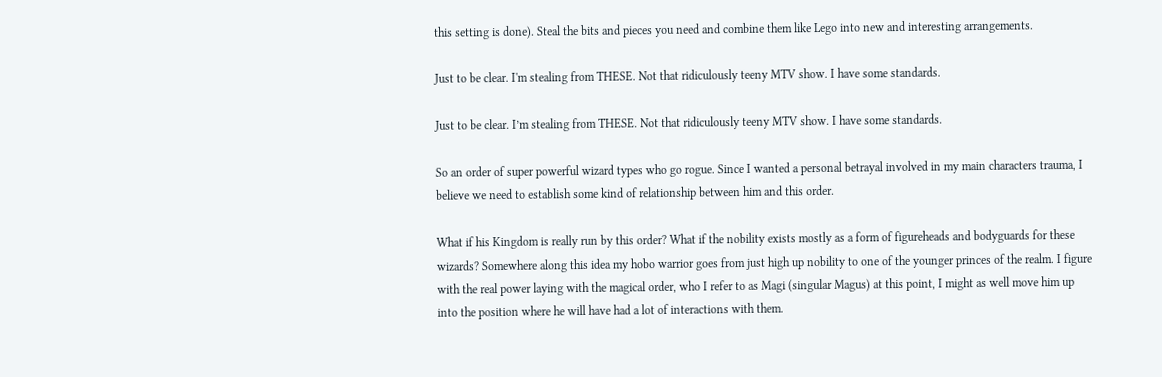this setting is done). Steal the bits and pieces you need and combine them like Lego into new and interesting arrangements.

Just to be clear. I'm stealing from THESE. Not that ridiculously teeny MTV show. I have some standards.

Just to be clear. I’m stealing from THESE. Not that ridiculously teeny MTV show. I have some standards.

So an order of super powerful wizard types who go rogue. Since I wanted a personal betrayal involved in my main characters trauma, I believe we need to establish some kind of relationship between him and this order.

What if his Kingdom is really run by this order? What if the nobility exists mostly as a form of figureheads and bodyguards for these wizards? Somewhere along this idea my hobo warrior goes from just high up nobility to one of the younger princes of the realm. I figure with the real power laying with the magical order, who I refer to as Magi (singular Magus) at this point, I might as well move him up into the position where he will have had a lot of interactions with them.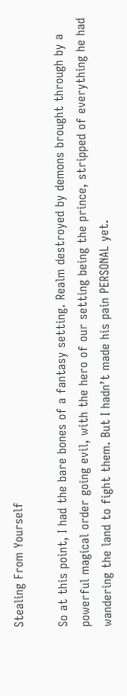Stealing From Yourself

So at this point, I had the bare bones of a fantasy setting. Realm destroyed by demons brought through by a powerful magical order going evil, with the hero of our setting being the prince, stripped of everything he had wandering the land to fight them. But I hadn’t made his pain PERSONAL yet.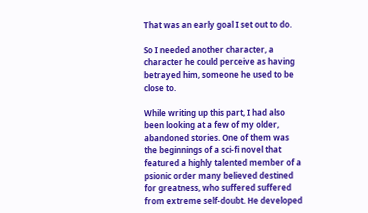That was an early goal I set out to do.

So I needed another character, a character he could perceive as having betrayed him, someone he used to be close to.

While writing up this part, I had also been looking at a few of my older, abandoned stories. One of them was the beginnings of a sci-fi novel that featured a highly talented member of a psionic order many believed destined for greatness, who suffered suffered from extreme self-doubt. He developed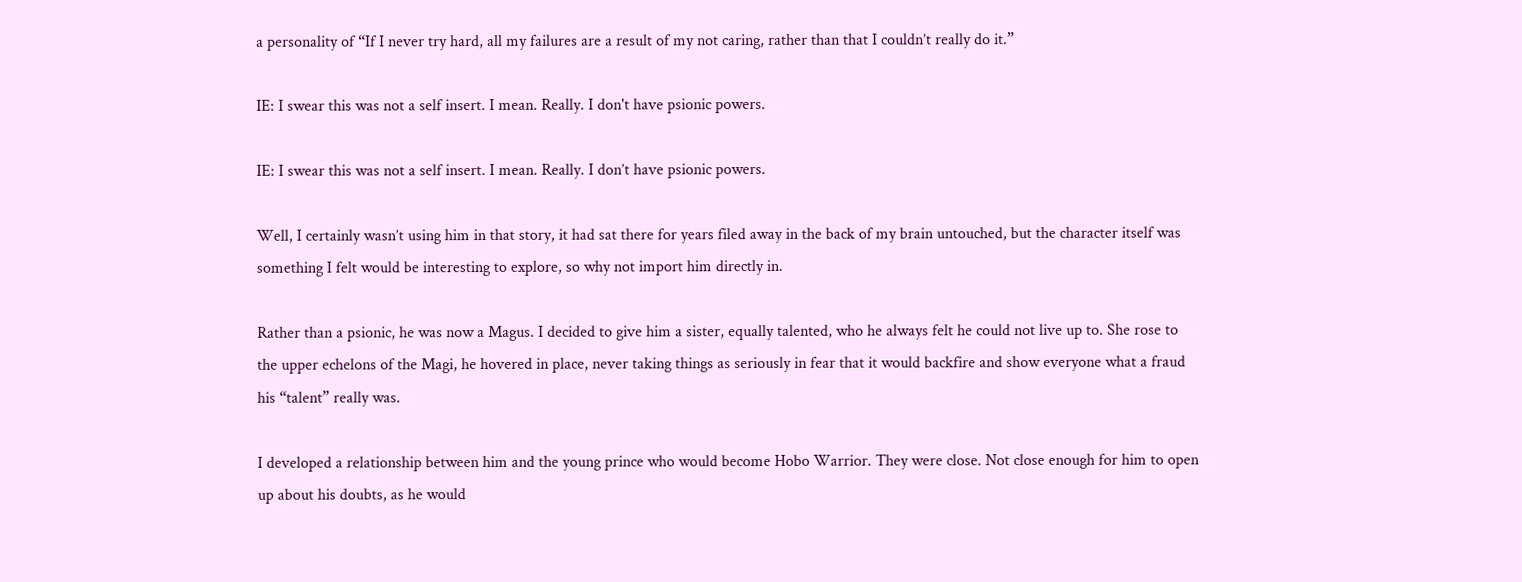a personality of “If I never try hard, all my failures are a result of my not caring, rather than that I couldn’t really do it.”

IE: I swear this was not a self insert. I mean. Really. I don't have psionic powers.

IE: I swear this was not a self insert. I mean. Really. I don’t have psionic powers.

Well, I certainly wasn’t using him in that story, it had sat there for years filed away in the back of my brain untouched, but the character itself was something I felt would be interesting to explore, so why not import him directly in.

Rather than a psionic, he was now a Magus. I decided to give him a sister, equally talented, who he always felt he could not live up to. She rose to the upper echelons of the Magi, he hovered in place, never taking things as seriously in fear that it would backfire and show everyone what a fraud his “talent” really was.

I developed a relationship between him and the young prince who would become Hobo Warrior. They were close. Not close enough for him to open up about his doubts, as he would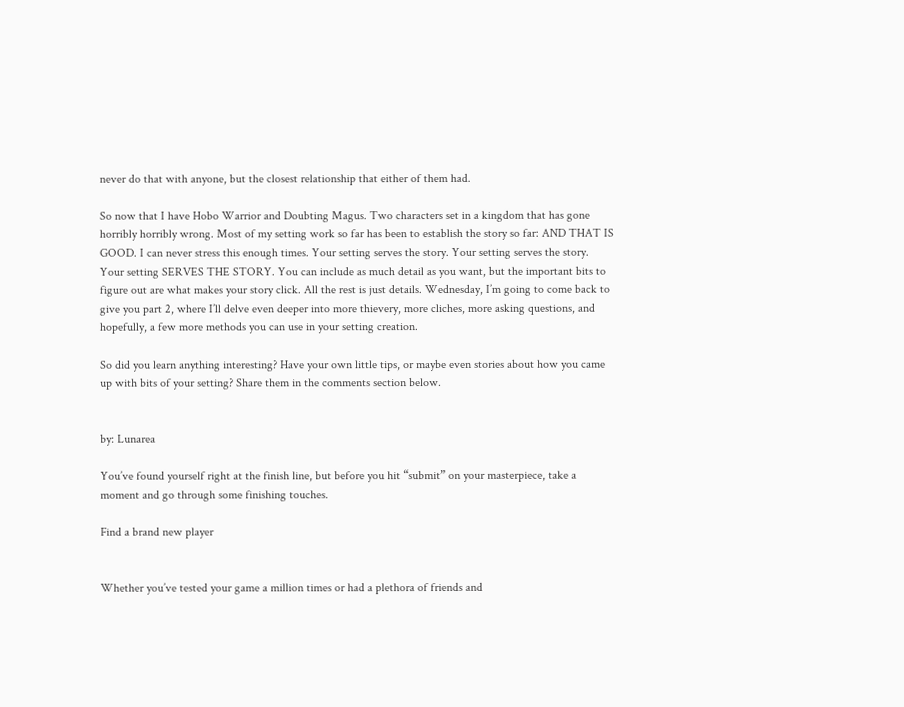never do that with anyone, but the closest relationship that either of them had.

So now that I have Hobo Warrior and Doubting Magus. Two characters set in a kingdom that has gone horribly horribly wrong. Most of my setting work so far has been to establish the story so far: AND THAT IS GOOD. I can never stress this enough times. Your setting serves the story. Your setting serves the story. Your setting SERVES THE STORY. You can include as much detail as you want, but the important bits to figure out are what makes your story click. All the rest is just details. Wednesday, I’m going to come back to give you part 2, where I’ll delve even deeper into more thievery, more cliches, more asking questions, and hopefully, a few more methods you can use in your setting creation.

So did you learn anything interesting? Have your own little tips, or maybe even stories about how you came up with bits of your setting? Share them in the comments section below.


by: Lunarea

You’ve found yourself right at the finish line, but before you hit “submit” on your masterpiece, take a moment and go through some finishing touches.

Find a brand new player


Whether you’ve tested your game a million times or had a plethora of friends and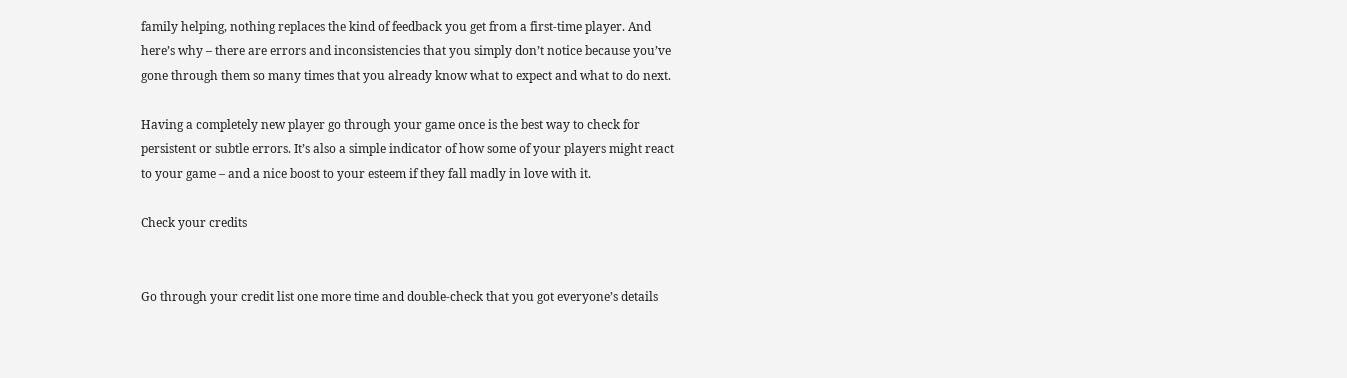family helping, nothing replaces the kind of feedback you get from a first-time player. And here’s why – there are errors and inconsistencies that you simply don’t notice because you’ve gone through them so many times that you already know what to expect and what to do next.

Having a completely new player go through your game once is the best way to check for persistent or subtle errors. It’s also a simple indicator of how some of your players might react to your game – and a nice boost to your esteem if they fall madly in love with it.

Check your credits


Go through your credit list one more time and double-check that you got everyone’s details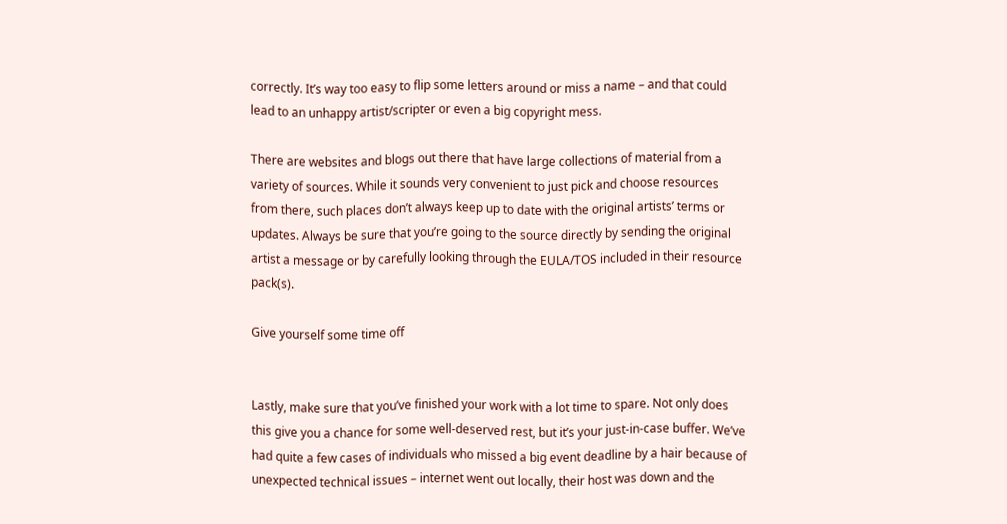correctly. It’s way too easy to flip some letters around or miss a name – and that could lead to an unhappy artist/scripter or even a big copyright mess.

There are websites and blogs out there that have large collections of material from a variety of sources. While it sounds very convenient to just pick and choose resources from there, such places don’t always keep up to date with the original artists’ terms or updates. Always be sure that you’re going to the source directly by sending the original artist a message or by carefully looking through the EULA/TOS included in their resource pack(s).

Give yourself some time off


Lastly, make sure that you’ve finished your work with a lot time to spare. Not only does this give you a chance for some well-deserved rest, but it’s your just-in-case buffer. We’ve had quite a few cases of individuals who missed a big event deadline by a hair because of unexpected technical issues – internet went out locally, their host was down and the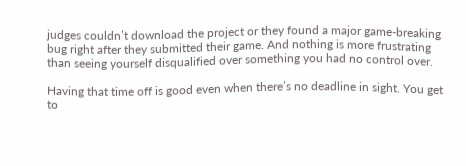judges couldn’t download the project or they found a major game-breaking bug right after they submitted their game. And nothing is more frustrating than seeing yourself disqualified over something you had no control over.

Having that time off is good even when there’s no deadline in sight. You get to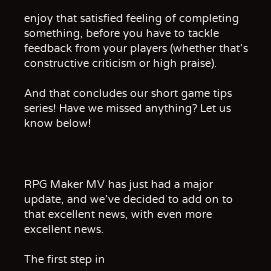enjoy that satisfied feeling of completing something, before you have to tackle feedback from your players (whether that’s constructive criticism or high praise).

And that concludes our short game tips series! Have we missed anything? Let us know below!



RPG Maker MV has just had a major update, and we’ve decided to add on to that excellent news, with even more excellent news.

The first step in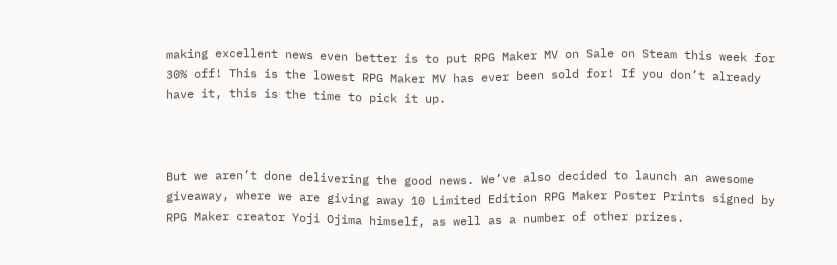making excellent news even better is to put RPG Maker MV on Sale on Steam this week for 30% off! This is the lowest RPG Maker MV has ever been sold for! If you don’t already have it, this is the time to pick it up.



But we aren’t done delivering the good news. We’ve also decided to launch an awesome giveaway, where we are giving away 10 Limited Edition RPG Maker Poster Prints signed by RPG Maker creator Yoji Ojima himself, as well as a number of other prizes.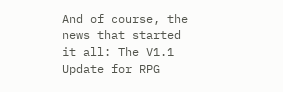And of course, the news that started it all: The V1.1 Update for RPG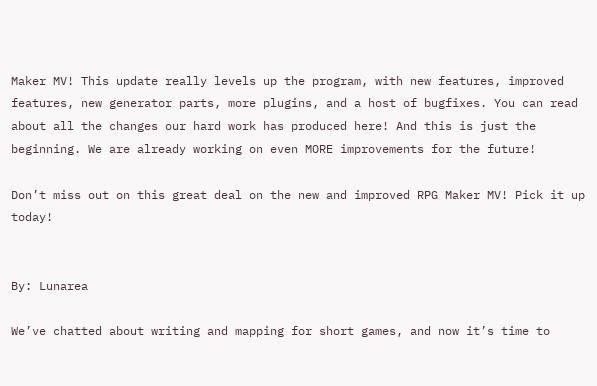Maker MV! This update really levels up the program, with new features, improved features, new generator parts, more plugins, and a host of bugfixes. You can read about all the changes our hard work has produced here! And this is just the beginning. We are already working on even MORE improvements for the future!

Don’t miss out on this great deal on the new and improved RPG Maker MV! Pick it up today!


By: Lunarea

We’ve chatted about writing and mapping for short games, and now it’s time to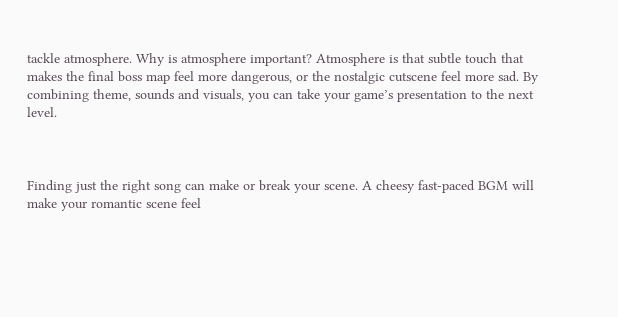tackle atmosphere. Why is atmosphere important? Atmosphere is that subtle touch that makes the final boss map feel more dangerous, or the nostalgic cutscene feel more sad. By combining theme, sounds and visuals, you can take your game’s presentation to the next level.



Finding just the right song can make or break your scene. A cheesy fast-paced BGM will make your romantic scene feel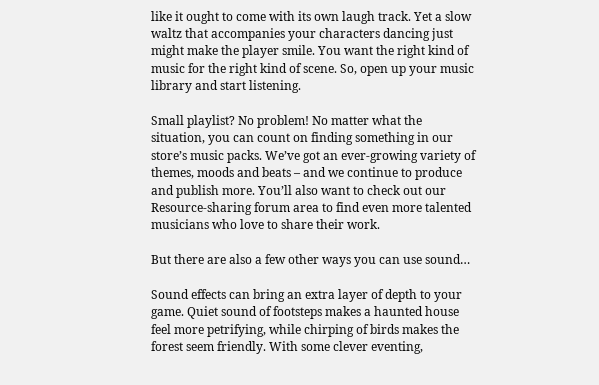like it ought to come with its own laugh track. Yet a slow waltz that accompanies your characters dancing just might make the player smile. You want the right kind of music for the right kind of scene. So, open up your music library and start listening.

Small playlist? No problem! No matter what the situation, you can count on finding something in our store’s music packs. We’ve got an ever-growing variety of themes, moods and beats – and we continue to produce and publish more. You’ll also want to check out our Resource-sharing forum area to find even more talented musicians who love to share their work.

But there are also a few other ways you can use sound…

Sound effects can bring an extra layer of depth to your game. Quiet sound of footsteps makes a haunted house feel more petrifying, while chirping of birds makes the forest seem friendly. With some clever eventing,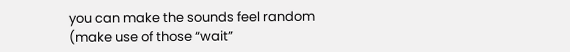you can make the sounds feel random (make use of those “wait”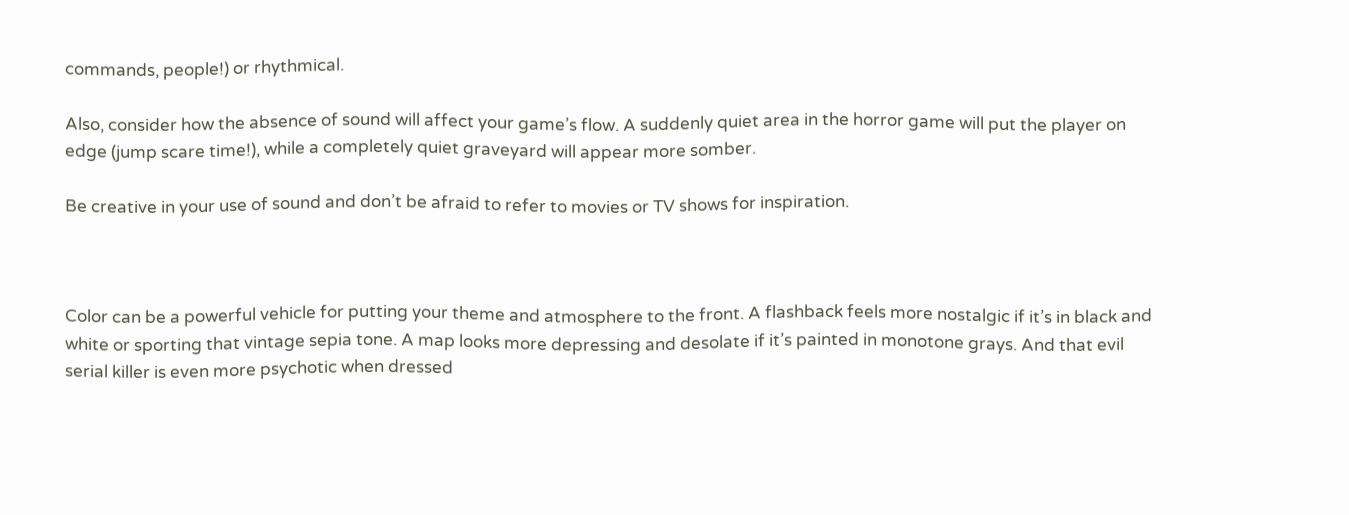commands, people!) or rhythmical.

Also, consider how the absence of sound will affect your game’s flow. A suddenly quiet area in the horror game will put the player on edge (jump scare time!), while a completely quiet graveyard will appear more somber.

Be creative in your use of sound and don’t be afraid to refer to movies or TV shows for inspiration.



Color can be a powerful vehicle for putting your theme and atmosphere to the front. A flashback feels more nostalgic if it’s in black and white or sporting that vintage sepia tone. A map looks more depressing and desolate if it’s painted in monotone grays. And that evil serial killer is even more psychotic when dressed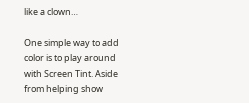like a clown…

One simple way to add color is to play around with Screen Tint. Aside from helping show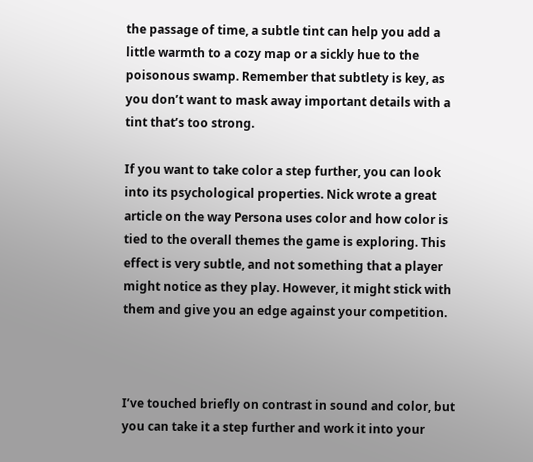the passage of time, a subtle tint can help you add a little warmth to a cozy map or a sickly hue to the poisonous swamp. Remember that subtlety is key, as you don’t want to mask away important details with a tint that’s too strong.

If you want to take color a step further, you can look into its psychological properties. Nick wrote a great article on the way Persona uses color and how color is tied to the overall themes the game is exploring. This effect is very subtle, and not something that a player might notice as they play. However, it might stick with them and give you an edge against your competition.



I’ve touched briefly on contrast in sound and color, but you can take it a step further and work it into your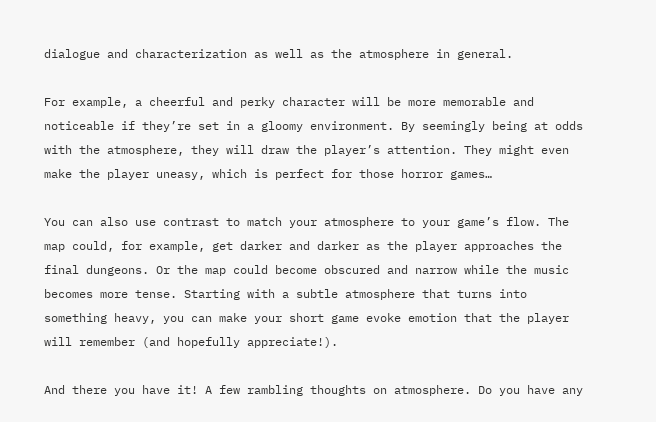dialogue and characterization as well as the atmosphere in general.

For example, a cheerful and perky character will be more memorable and noticeable if they’re set in a gloomy environment. By seemingly being at odds with the atmosphere, they will draw the player’s attention. They might even make the player uneasy, which is perfect for those horror games…

You can also use contrast to match your atmosphere to your game’s flow. The map could, for example, get darker and darker as the player approaches the final dungeons. Or the map could become obscured and narrow while the music becomes more tense. Starting with a subtle atmosphere that turns into something heavy, you can make your short game evoke emotion that the player will remember (and hopefully appreciate!).

And there you have it! A few rambling thoughts on atmosphere. Do you have any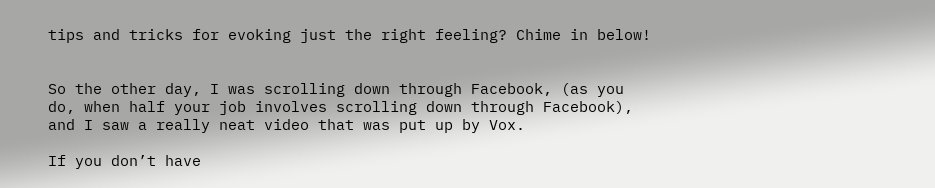tips and tricks for evoking just the right feeling? Chime in below!


So the other day, I was scrolling down through Facebook, (as you do, when half your job involves scrolling down through Facebook), and I saw a really neat video that was put up by Vox.

If you don’t have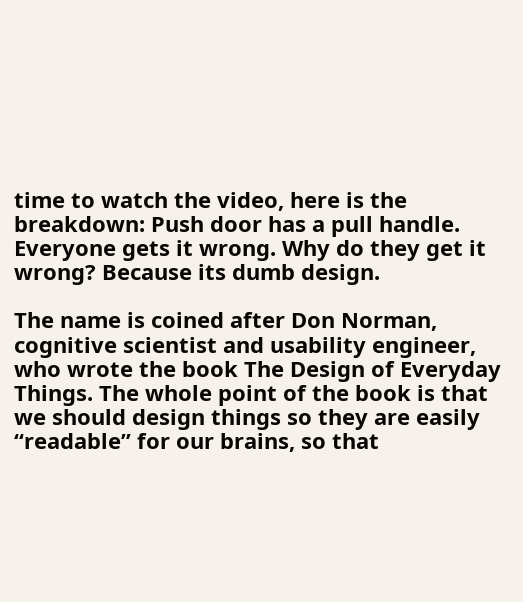time to watch the video, here is the breakdown: Push door has a pull handle. Everyone gets it wrong. Why do they get it wrong? Because its dumb design.

The name is coined after Don Norman, cognitive scientist and usability engineer, who wrote the book The Design of Everyday Things. The whole point of the book is that we should design things so they are easily “readable” for our brains, so that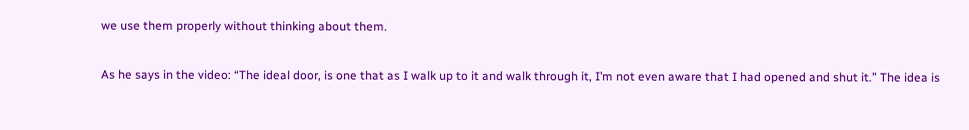we use them properly without thinking about them.

As he says in the video: “The ideal door, is one that as I walk up to it and walk through it, I’m not even aware that I had opened and shut it.” The idea is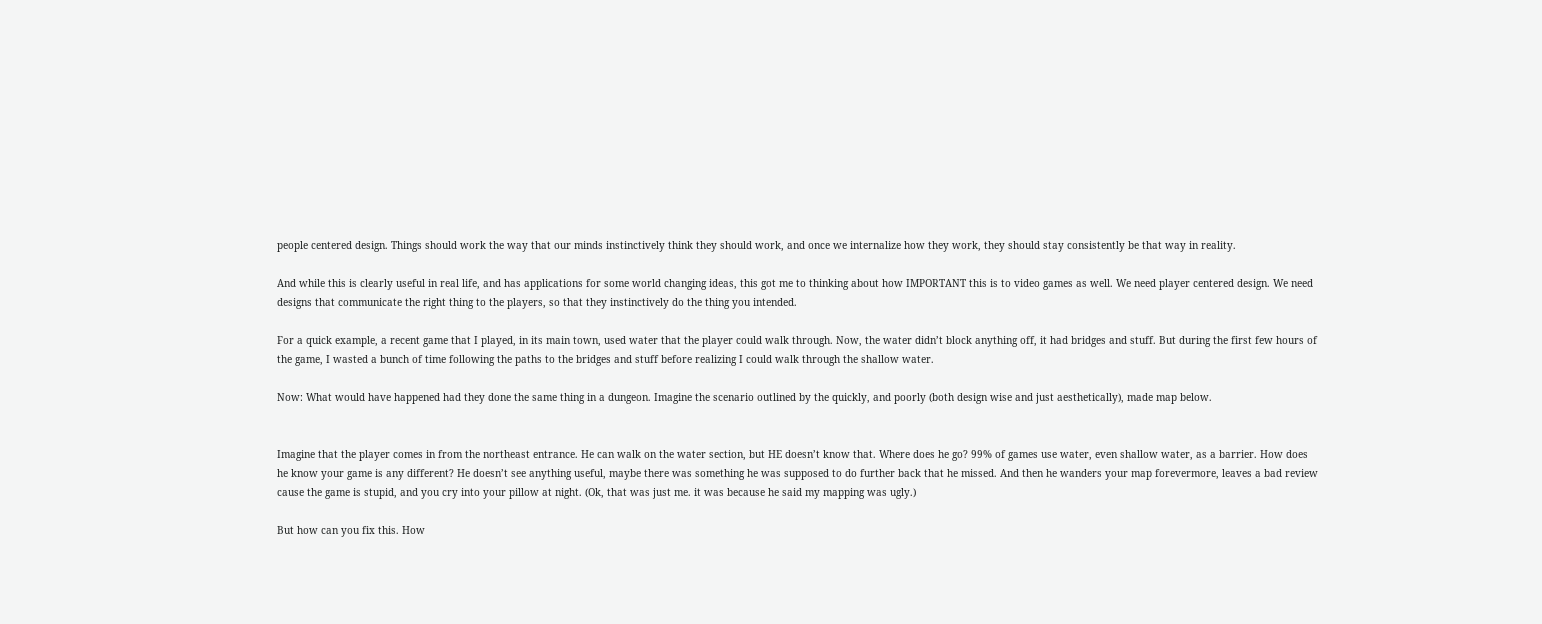people centered design. Things should work the way that our minds instinctively think they should work, and once we internalize how they work, they should stay consistently be that way in reality.

And while this is clearly useful in real life, and has applications for some world changing ideas, this got me to thinking about how IMPORTANT this is to video games as well. We need player centered design. We need designs that communicate the right thing to the players, so that they instinctively do the thing you intended.

For a quick example, a recent game that I played, in its main town, used water that the player could walk through. Now, the water didn’t block anything off, it had bridges and stuff. But during the first few hours of the game, I wasted a bunch of time following the paths to the bridges and stuff before realizing I could walk through the shallow water.

Now: What would have happened had they done the same thing in a dungeon. Imagine the scenario outlined by the quickly, and poorly (both design wise and just aesthetically), made map below.


Imagine that the player comes in from the northeast entrance. He can walk on the water section, but HE doesn’t know that. Where does he go? 99% of games use water, even shallow water, as a barrier. How does he know your game is any different? He doesn’t see anything useful, maybe there was something he was supposed to do further back that he missed. And then he wanders your map forevermore, leaves a bad review cause the game is stupid, and you cry into your pillow at night. (Ok, that was just me. it was because he said my mapping was ugly.)

But how can you fix this. How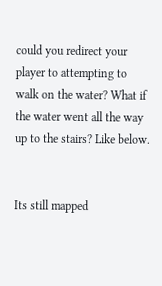could you redirect your player to attempting to walk on the water? What if the water went all the way up to the stairs? Like below.


Its still mapped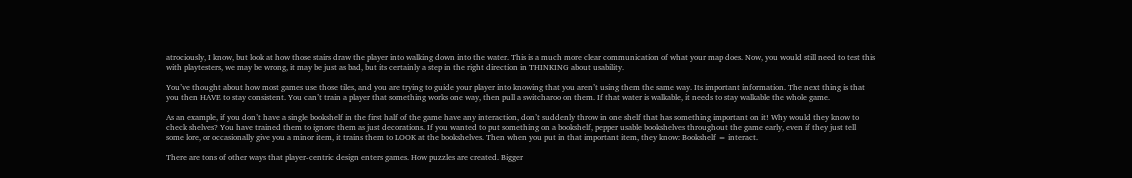atrociously, I know, but look at how those stairs draw the player into walking down into the water. This is a much more clear communication of what your map does. Now, you would still need to test this with playtesters, we may be wrong, it may be just as bad, but its certainly a step in the right direction in THINKING about usability.

You’ve thought about how most games use those tiles, and you are trying to guide your player into knowing that you aren’t using them the same way. Its important information. The next thing is that you then HAVE to stay consistent. You can’t train a player that something works one way, then pull a switcharoo on them. If that water is walkable, it needs to stay walkable the whole game.

As an example, if you don’t have a single bookshelf in the first half of the game have any interaction, don’t suddenly throw in one shelf that has something important on it! Why would they know to check shelves? You have trained them to ignore them as just decorations. If you wanted to put something on a bookshelf, pepper usable bookshelves throughout the game early, even if they just tell some lore, or occasionally give you a minor item, it trains them to LOOK at the bookshelves. Then when you put in that important item, they know: Bookshelf = interact.

There are tons of other ways that player-centric design enters games. How puzzles are created. Bigger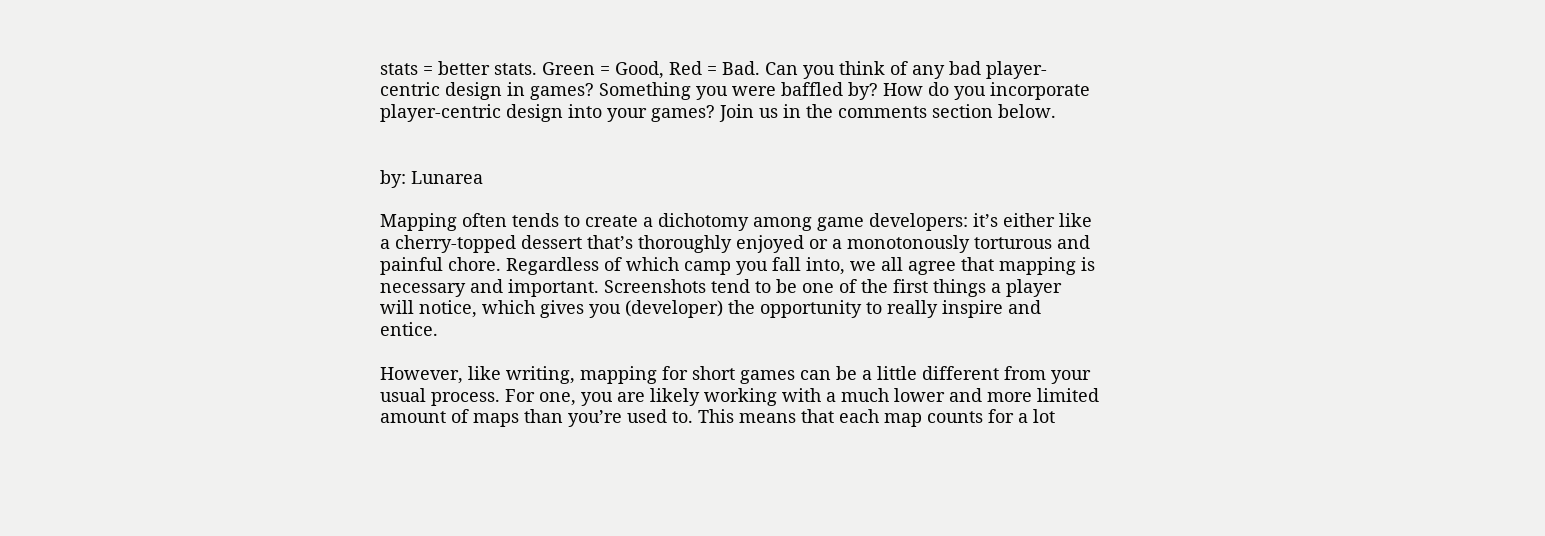stats = better stats. Green = Good, Red = Bad. Can you think of any bad player-centric design in games? Something you were baffled by? How do you incorporate player-centric design into your games? Join us in the comments section below.


by: Lunarea

Mapping often tends to create a dichotomy among game developers: it’s either like a cherry-topped dessert that’s thoroughly enjoyed or a monotonously torturous and painful chore. Regardless of which camp you fall into, we all agree that mapping is necessary and important. Screenshots tend to be one of the first things a player will notice, which gives you (developer) the opportunity to really inspire and entice.

However, like writing, mapping for short games can be a little different from your usual process. For one, you are likely working with a much lower and more limited amount of maps than you’re used to. This means that each map counts for a lot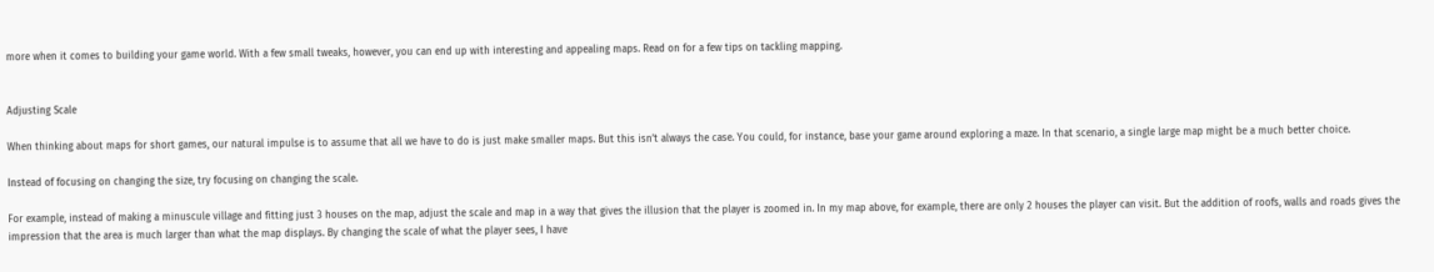more when it comes to building your game world. With a few small tweaks, however, you can end up with interesting and appealing maps. Read on for a few tips on tackling mapping.


Adjusting Scale

When thinking about maps for short games, our natural impulse is to assume that all we have to do is just make smaller maps. But this isn’t always the case. You could, for instance, base your game around exploring a maze. In that scenario, a single large map might be a much better choice.

Instead of focusing on changing the size, try focusing on changing the scale.

For example, instead of making a minuscule village and fitting just 3 houses on the map, adjust the scale and map in a way that gives the illusion that the player is zoomed in. In my map above, for example, there are only 2 houses the player can visit. But the addition of roofs, walls and roads gives the impression that the area is much larger than what the map displays. By changing the scale of what the player sees, I have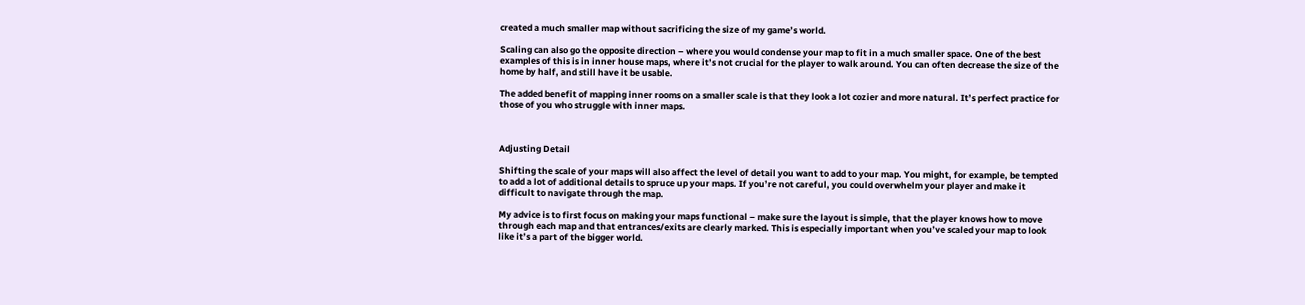created a much smaller map without sacrificing the size of my game’s world.

Scaling can also go the opposite direction – where you would condense your map to fit in a much smaller space. One of the best examples of this is in inner house maps, where it’s not crucial for the player to walk around. You can often decrease the size of the home by half, and still have it be usable.

The added benefit of mapping inner rooms on a smaller scale is that they look a lot cozier and more natural. It’s perfect practice for those of you who struggle with inner maps.



Adjusting Detail

Shifting the scale of your maps will also affect the level of detail you want to add to your map. You might, for example, be tempted to add a lot of additional details to spruce up your maps. If you’re not careful, you could overwhelm your player and make it difficult to navigate through the map.

My advice is to first focus on making your maps functional – make sure the layout is simple, that the player knows how to move through each map and that entrances/exits are clearly marked. This is especially important when you’ve scaled your map to look like it’s a part of the bigger world.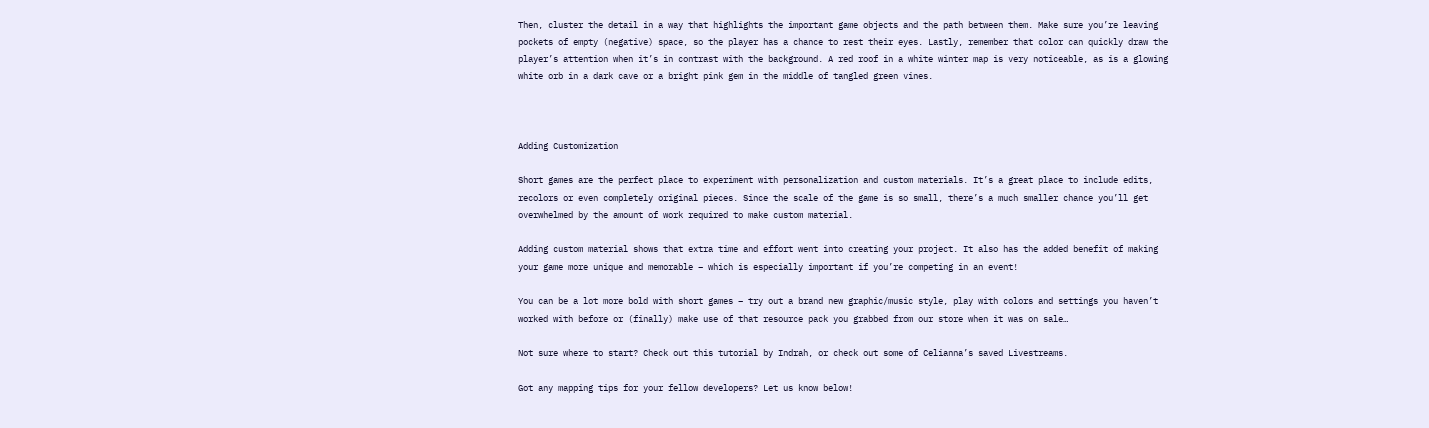Then, cluster the detail in a way that highlights the important game objects and the path between them. Make sure you’re leaving pockets of empty (negative) space, so the player has a chance to rest their eyes. Lastly, remember that color can quickly draw the player’s attention when it’s in contrast with the background. A red roof in a white winter map is very noticeable, as is a glowing white orb in a dark cave or a bright pink gem in the middle of tangled green vines.



Adding Customization

Short games are the perfect place to experiment with personalization and custom materials. It’s a great place to include edits, recolors or even completely original pieces. Since the scale of the game is so small, there’s a much smaller chance you’ll get overwhelmed by the amount of work required to make custom material.

Adding custom material shows that extra time and effort went into creating your project. It also has the added benefit of making your game more unique and memorable – which is especially important if you’re competing in an event!

You can be a lot more bold with short games – try out a brand new graphic/music style, play with colors and settings you haven’t worked with before or (finally) make use of that resource pack you grabbed from our store when it was on sale…

Not sure where to start? Check out this tutorial by Indrah, or check out some of Celianna’s saved Livestreams.

Got any mapping tips for your fellow developers? Let us know below!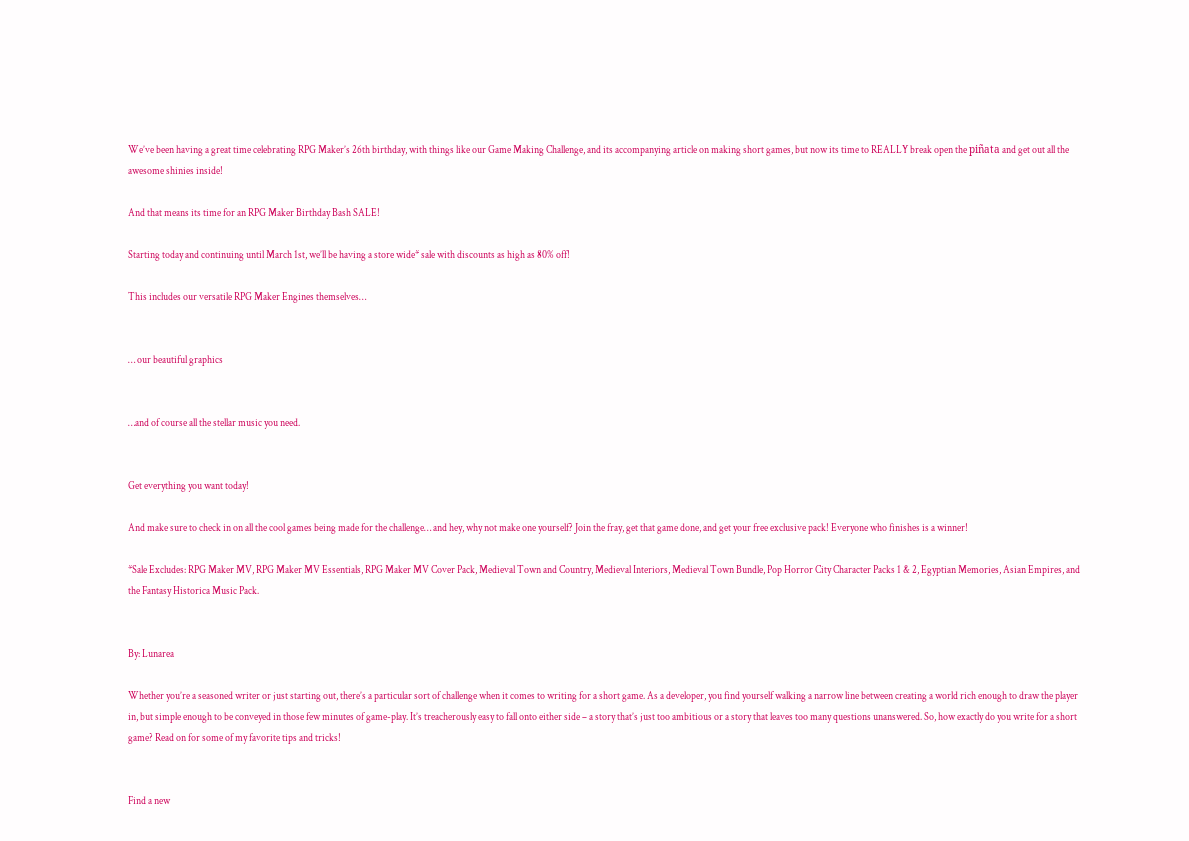We’ve been having a great time celebrating RPG Maker’s 26th birthday, with things like our Game Making Challenge, and its accompanying article on making short games, but now its time to REALLY break open the piñata and get out all the awesome shinies inside!

And that means its time for an RPG Maker Birthday Bash SALE!

Starting today and continuing until March 1st, we’ll be having a store wide* sale with discounts as high as 80% off!

This includes our versatile RPG Maker Engines themselves…


… our beautiful graphics


…and of course all the stellar music you need.


Get everything you want today!

And make sure to check in on all the cool games being made for the challenge… and hey, why not make one yourself? Join the fray, get that game done, and get your free exclusive pack! Everyone who finishes is a winner!

*Sale Excludes: RPG Maker MV, RPG Maker MV Essentials, RPG Maker MV Cover Pack, Medieval Town and Country, Medieval Interiors, Medieval Town Bundle, Pop Horror City Character Packs 1 & 2, Egyptian Memories, Asian Empires, and the Fantasy Historica Music Pack.


By: Lunarea

Whether you’re a seasoned writer or just starting out, there’s a particular sort of challenge when it comes to writing for a short game. As a developer, you find yourself walking a narrow line between creating a world rich enough to draw the player in, but simple enough to be conveyed in those few minutes of game-play. It’s treacherously easy to fall onto either side – a story that’s just too ambitious or a story that leaves too many questions unanswered. So, how exactly do you write for a short game? Read on for some of my favorite tips and tricks!


Find a new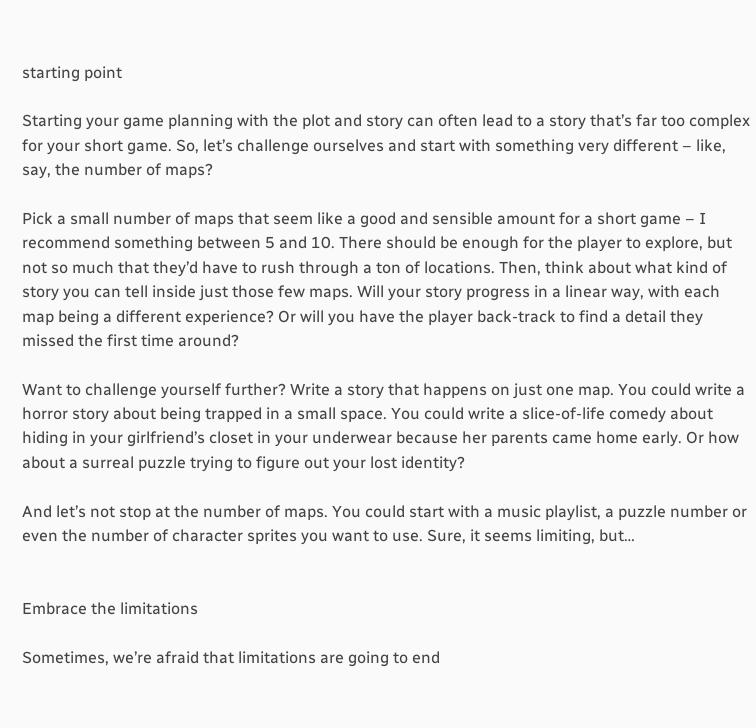starting point

Starting your game planning with the plot and story can often lead to a story that’s far too complex for your short game. So, let’s challenge ourselves and start with something very different – like, say, the number of maps?

Pick a small number of maps that seem like a good and sensible amount for a short game – I recommend something between 5 and 10. There should be enough for the player to explore, but not so much that they’d have to rush through a ton of locations. Then, think about what kind of story you can tell inside just those few maps. Will your story progress in a linear way, with each map being a different experience? Or will you have the player back-track to find a detail they missed the first time around?

Want to challenge yourself further? Write a story that happens on just one map. You could write a horror story about being trapped in a small space. You could write a slice-of-life comedy about hiding in your girlfriend’s closet in your underwear because her parents came home early. Or how about a surreal puzzle trying to figure out your lost identity?

And let’s not stop at the number of maps. You could start with a music playlist, a puzzle number or even the number of character sprites you want to use. Sure, it seems limiting, but…


Embrace the limitations

Sometimes, we’re afraid that limitations are going to end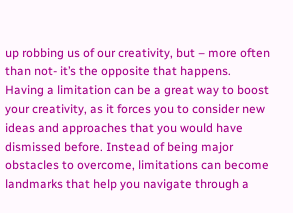up robbing us of our creativity, but – more often than not- it’s the opposite that happens. Having a limitation can be a great way to boost your creativity, as it forces you to consider new ideas and approaches that you would have dismissed before. Instead of being major obstacles to overcome, limitations can become landmarks that help you navigate through a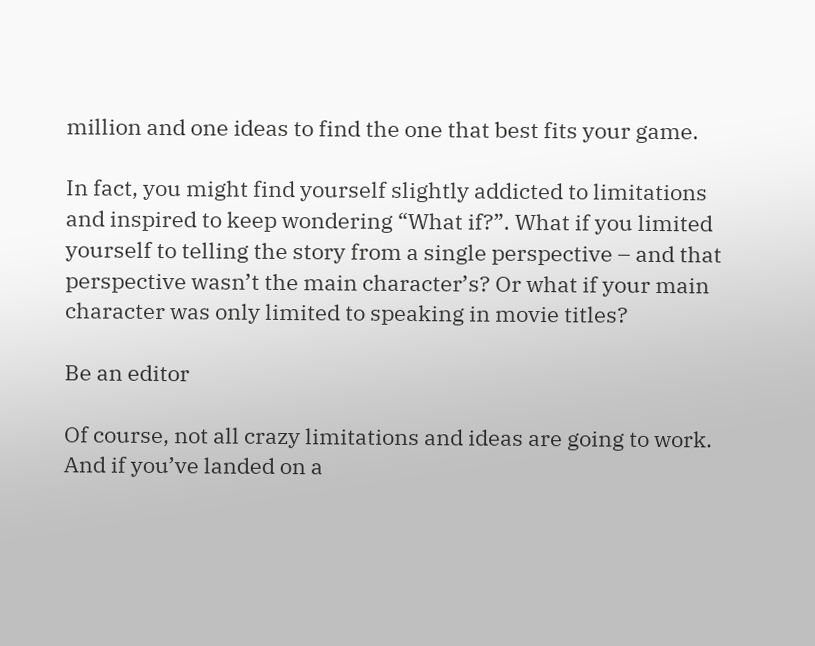million and one ideas to find the one that best fits your game.

In fact, you might find yourself slightly addicted to limitations and inspired to keep wondering “What if?”. What if you limited yourself to telling the story from a single perspective – and that perspective wasn’t the main character’s? Or what if your main character was only limited to speaking in movie titles?

Be an editor

Of course, not all crazy limitations and ideas are going to work. And if you’ve landed on a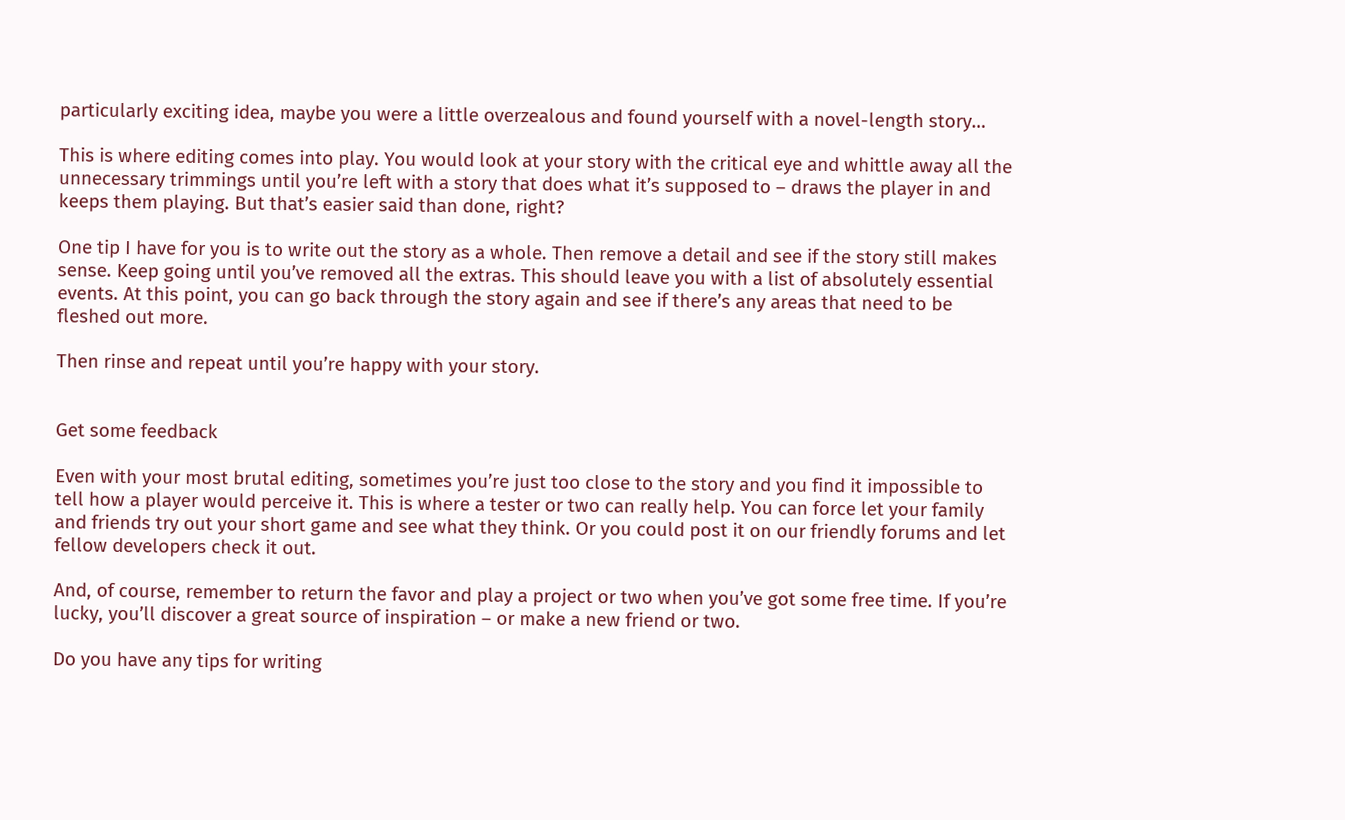particularly exciting idea, maybe you were a little overzealous and found yourself with a novel-length story…

This is where editing comes into play. You would look at your story with the critical eye and whittle away all the unnecessary trimmings until you’re left with a story that does what it’s supposed to – draws the player in and keeps them playing. But that’s easier said than done, right?

One tip I have for you is to write out the story as a whole. Then remove a detail and see if the story still makes sense. Keep going until you’ve removed all the extras. This should leave you with a list of absolutely essential events. At this point, you can go back through the story again and see if there’s any areas that need to be fleshed out more.

Then rinse and repeat until you’re happy with your story.


Get some feedback

Even with your most brutal editing, sometimes you’re just too close to the story and you find it impossible to tell how a player would perceive it. This is where a tester or two can really help. You can force let your family and friends try out your short game and see what they think. Or you could post it on our friendly forums and let fellow developers check it out.

And, of course, remember to return the favor and play a project or two when you’ve got some free time. If you’re lucky, you’ll discover a great source of inspiration – or make a new friend or two.

Do you have any tips for writing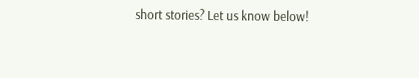short stories? Let us know below!